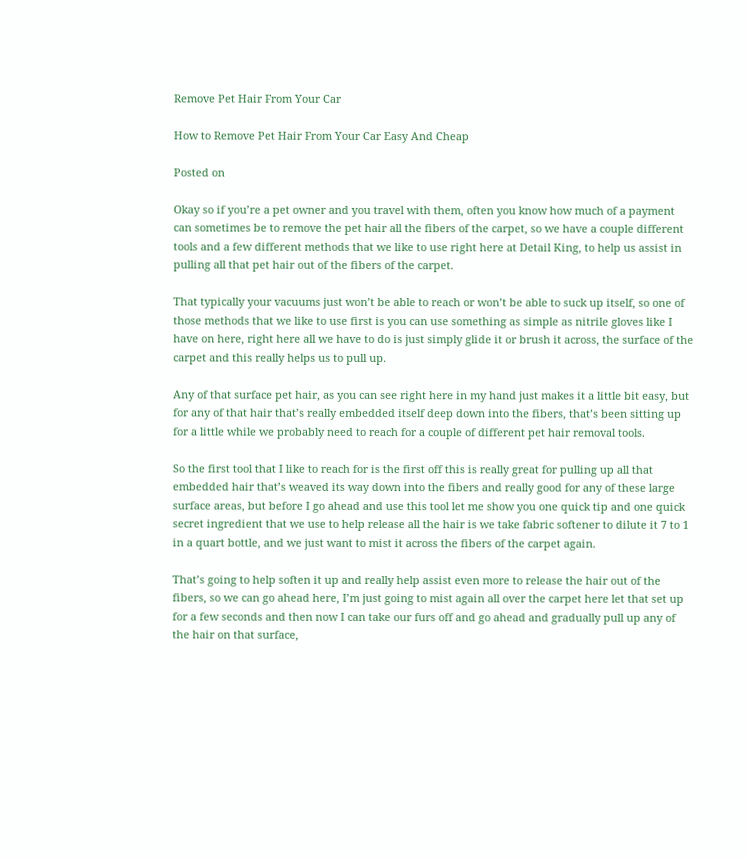Remove Pet Hair From Your Car

How to Remove Pet Hair From Your Car Easy And Cheap

Posted on

Okay so if you’re a pet owner and you travel with them, often you know how much of a payment can sometimes be to remove the pet hair all the fibers of the carpet, so we have a couple different tools and a few different methods that we like to use right here at Detail King, to help us assist in pulling all that pet hair out of the fibers of the carpet.

That typically your vacuums just won’t be able to reach or won’t be able to suck up itself, so one of those methods that we like to use first is you can use something as simple as nitrile gloves like I have on here, right here all we have to do is just simply glide it or brush it across, the surface of the carpet and this really helps us to pull up.

Any of that surface pet hair, as you can see right here in my hand just makes it a little bit easy, but for any of that hair that’s really embedded itself deep down into the fibers, that’s been sitting up for a little while we probably need to reach for a couple of different pet hair removal tools.

So the first tool that I like to reach for is the first off this is really great for pulling up all that embedded hair that’s weaved its way down into the fibers and really good for any of these large surface areas, but before I go ahead and use this tool let me show you one quick tip and one quick secret ingredient that we use to help release all the hair is we take fabric softener to dilute it 7 to 1 in a quart bottle, and we just want to mist it across the fibers of the carpet again.

That’s going to help soften it up and really help assist even more to release the hair out of the fibers, so we can go ahead here, I’m just going to mist again all over the carpet here let that set up for a few seconds and then now I can take our furs off and go ahead and gradually pull up any of the hair on that surface,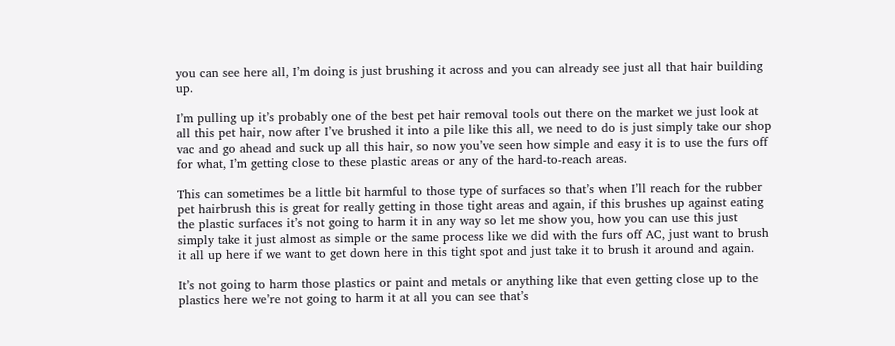you can see here all, I’m doing is just brushing it across and you can already see just all that hair building up.

I’m pulling up it’s probably one of the best pet hair removal tools out there on the market we just look at all this pet hair, now after I’ve brushed it into a pile like this all, we need to do is just simply take our shop vac and go ahead and suck up all this hair, so now you’ve seen how simple and easy it is to use the furs off for what, I’m getting close to these plastic areas or any of the hard-to-reach areas.

This can sometimes be a little bit harmful to those type of surfaces so that’s when I’ll reach for the rubber pet hairbrush this is great for really getting in those tight areas and again, if this brushes up against eating the plastic surfaces it’s not going to harm it in any way so let me show you, how you can use this just simply take it just almost as simple or the same process like we did with the furs off AC, just want to brush it all up here if we want to get down here in this tight spot and just take it to brush it around and again.

It’s not going to harm those plastics or paint and metals or anything like that even getting close up to the plastics here we’re not going to harm it at all you can see that’s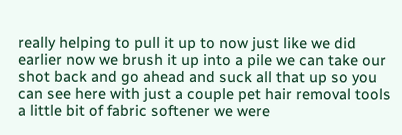really helping to pull it up to now just like we did earlier now we brush it up into a pile we can take our shot back and go ahead and suck all that up so you can see here with just a couple pet hair removal tools a little bit of fabric softener we were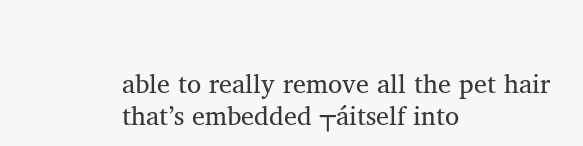able to really remove all the pet hair that’s embedded ┬áitself into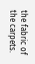the fabric of the carpets.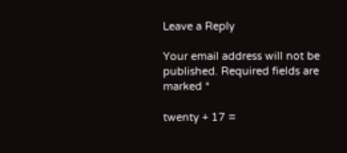Leave a Reply

Your email address will not be published. Required fields are marked *

twenty + 17 =